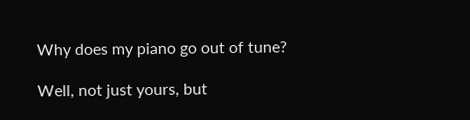Why does my piano go out of tune?

Well, not just yours, but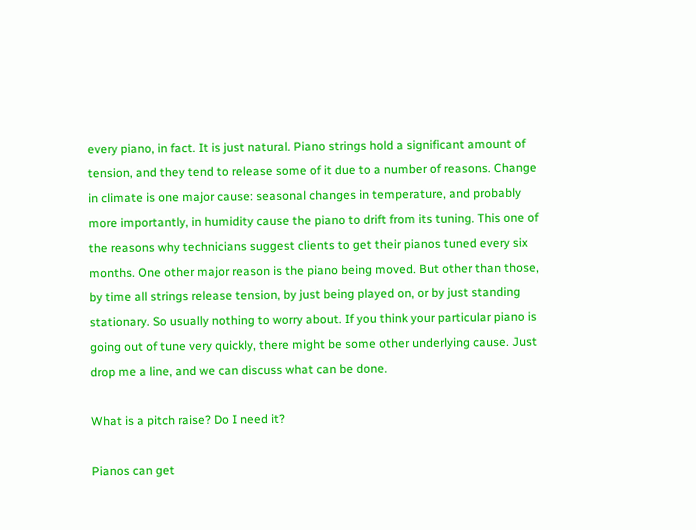every piano, in fact. It is just natural. Piano strings hold a significant amount of tension, and they tend to release some of it due to a number of reasons. Change in climate is one major cause: seasonal changes in temperature, and probably more importantly, in humidity cause the piano to drift from its tuning. This one of the reasons why technicians suggest clients to get their pianos tuned every six months. One other major reason is the piano being moved. But other than those, by time all strings release tension, by just being played on, or by just standing stationary. So usually nothing to worry about. If you think your particular piano is going out of tune very quickly, there might be some other underlying cause. Just drop me a line, and we can discuss what can be done.

What is a pitch raise? Do I need it?

Pianos can get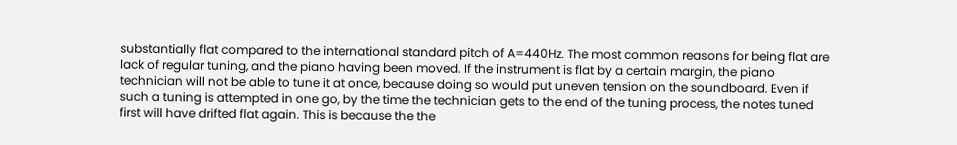substantially flat compared to the international standard pitch of A=440Hz. The most common reasons for being flat are lack of regular tuning, and the piano having been moved. If the instrument is flat by a certain margin, the piano technician will not be able to tune it at once, because doing so would put uneven tension on the soundboard. Even if such a tuning is attempted in one go, by the time the technician gets to the end of the tuning process, the notes tuned first will have drifted flat again. This is because the the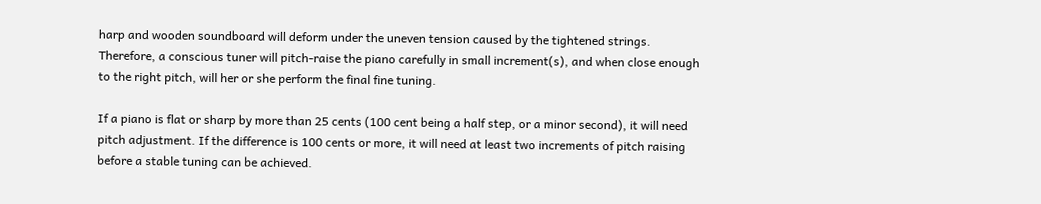harp and wooden soundboard will deform under the uneven tension caused by the tightened strings. Therefore, a conscious tuner will pitch-raise the piano carefully in small increment(s), and when close enough to the right pitch, will her or she perform the final fine tuning.

If a piano is flat or sharp by more than 25 cents (100 cent being a half step, or a minor second), it will need pitch adjustment. If the difference is 100 cents or more, it will need at least two increments of pitch raising before a stable tuning can be achieved.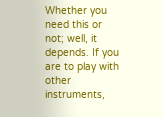Whether you need this or not; well, it depends. If you are to play with other instruments,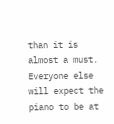than it is almost a must. Everyone else will expect the piano to be at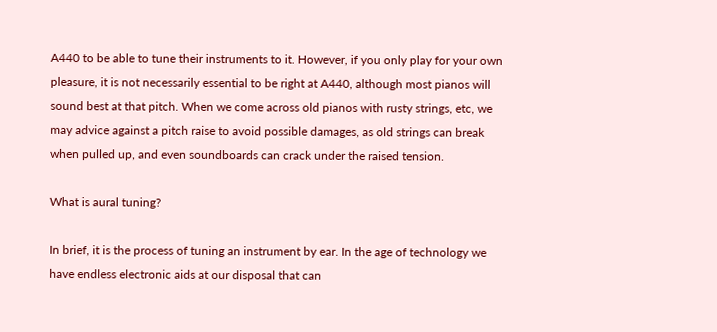A440 to be able to tune their instruments to it. However, if you only play for your own pleasure, it is not necessarily essential to be right at A440, although most pianos will sound best at that pitch. When we come across old pianos with rusty strings, etc, we may advice against a pitch raise to avoid possible damages, as old strings can break when pulled up, and even soundboards can crack under the raised tension.

What is aural tuning?

In brief, it is the process of tuning an instrument by ear. In the age of technology we have endless electronic aids at our disposal that can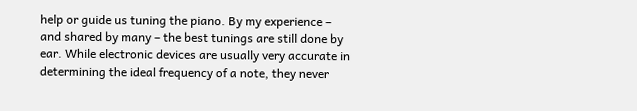help or guide us tuning the piano. By my experience – and shared by many – the best tunings are still done by ear. While electronic devices are usually very accurate in determining the ideal frequency of a note, they never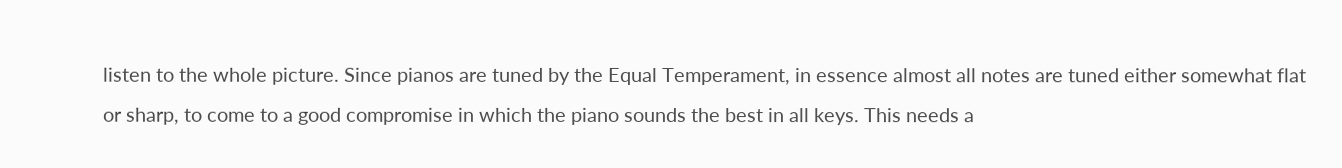listen to the whole picture. Since pianos are tuned by the Equal Temperament, in essence almost all notes are tuned either somewhat flat or sharp, to come to a good compromise in which the piano sounds the best in all keys. This needs a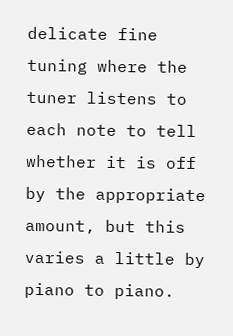delicate fine tuning where the tuner listens to each note to tell whether it is off by the appropriate amount, but this varies a little by piano to piano.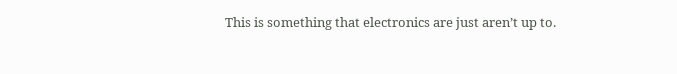This is something that electronics are just aren’t up to.